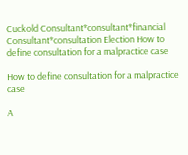Cuckold Consultant*consultant*financial Consultant*consultation Election How to define consultation for a malpractice case

How to define consultation for a malpractice case

A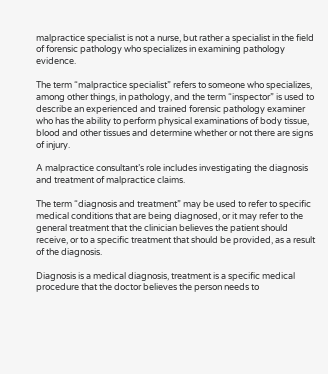malpractice specialist is not a nurse, but rather a specialist in the field of forensic pathology who specializes in examining pathology evidence.

The term “malpractice specialist” refers to someone who specializes, among other things, in pathology, and the term “inspector” is used to describe an experienced and trained forensic pathology examiner who has the ability to perform physical examinations of body tissue, blood and other tissues and determine whether or not there are signs of injury.

A malpractice consultant’s role includes investigating the diagnosis and treatment of malpractice claims.

The term “diagnosis and treatment” may be used to refer to specific medical conditions that are being diagnosed, or it may refer to the general treatment that the clinician believes the patient should receive, or to a specific treatment that should be provided, as a result of the diagnosis.

Diagnosis is a medical diagnosis, treatment is a specific medical procedure that the doctor believes the person needs to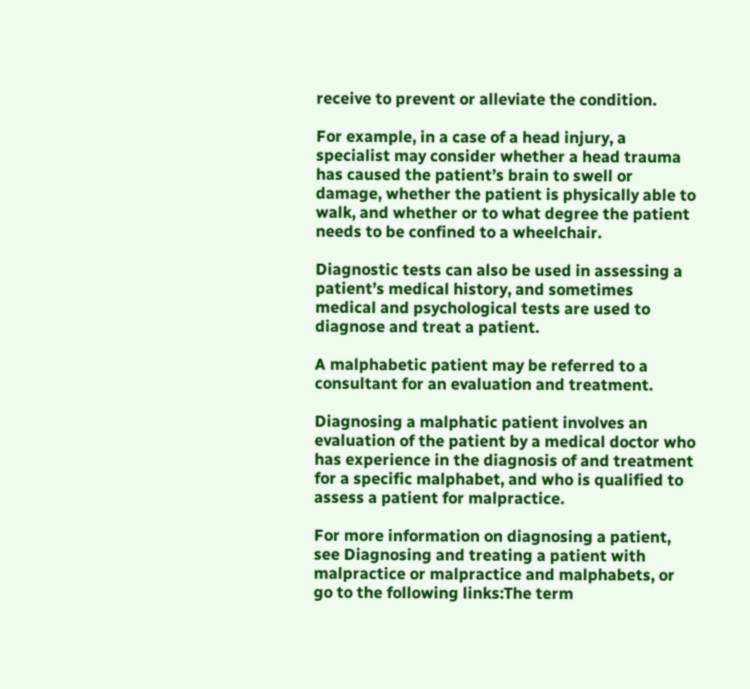receive to prevent or alleviate the condition.

For example, in a case of a head injury, a specialist may consider whether a head trauma has caused the patient’s brain to swell or damage, whether the patient is physically able to walk, and whether or to what degree the patient needs to be confined to a wheelchair.

Diagnostic tests can also be used in assessing a patient’s medical history, and sometimes medical and psychological tests are used to diagnose and treat a patient.

A malphabetic patient may be referred to a consultant for an evaluation and treatment.

Diagnosing a malphatic patient involves an evaluation of the patient by a medical doctor who has experience in the diagnosis of and treatment for a specific malphabet, and who is qualified to assess a patient for malpractice.

For more information on diagnosing a patient, see Diagnosing and treating a patient with malpractice or malpractice and malphabets, or go to the following links:The term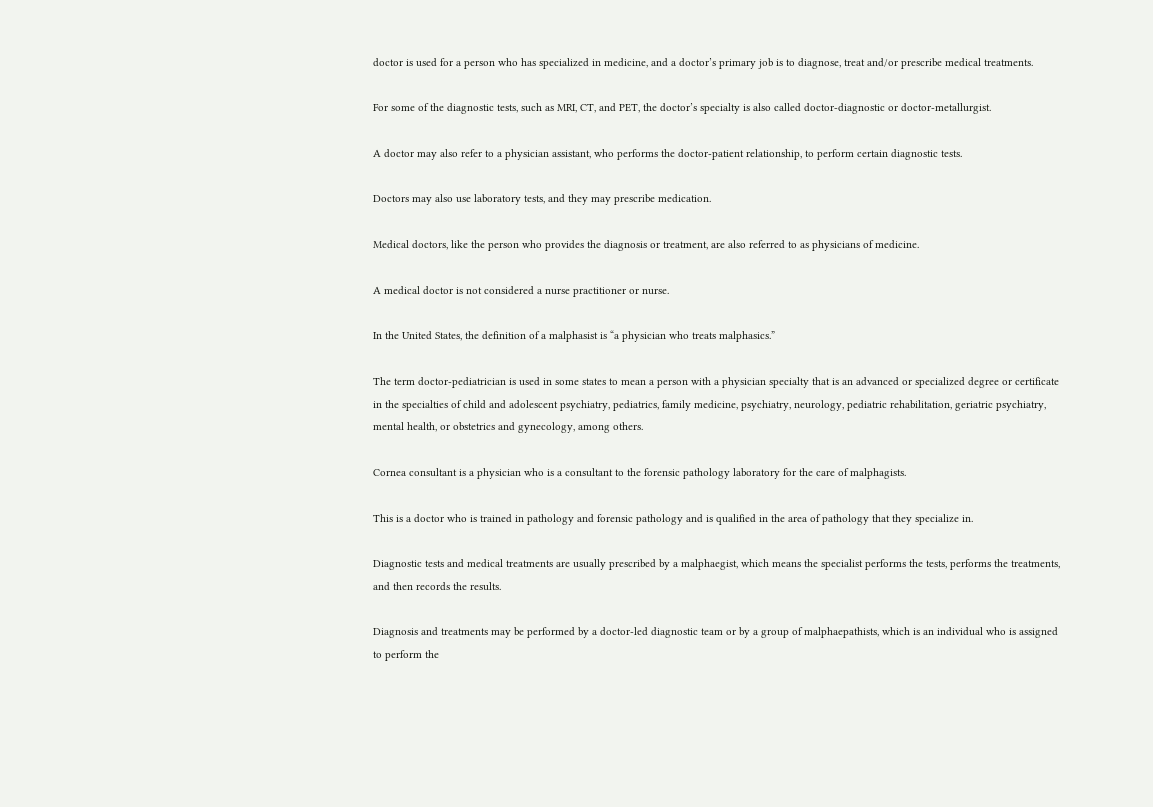doctor is used for a person who has specialized in medicine, and a doctor’s primary job is to diagnose, treat and/or prescribe medical treatments.

For some of the diagnostic tests, such as MRI, CT, and PET, the doctor’s specialty is also called doctor-diagnostic or doctor-metallurgist.

A doctor may also refer to a physician assistant, who performs the doctor-patient relationship, to perform certain diagnostic tests.

Doctors may also use laboratory tests, and they may prescribe medication.

Medical doctors, like the person who provides the diagnosis or treatment, are also referred to as physicians of medicine.

A medical doctor is not considered a nurse practitioner or nurse.

In the United States, the definition of a malphasist is “a physician who treats malphasics.”

The term doctor-pediatrician is used in some states to mean a person with a physician specialty that is an advanced or specialized degree or certificate in the specialties of child and adolescent psychiatry, pediatrics, family medicine, psychiatry, neurology, pediatric rehabilitation, geriatric psychiatry, mental health, or obstetrics and gynecology, among others.

Cornea consultant is a physician who is a consultant to the forensic pathology laboratory for the care of malphagists.

This is a doctor who is trained in pathology and forensic pathology and is qualified in the area of pathology that they specialize in.

Diagnostic tests and medical treatments are usually prescribed by a malphaegist, which means the specialist performs the tests, performs the treatments, and then records the results.

Diagnosis and treatments may be performed by a doctor-led diagnostic team or by a group of malphaepathists, which is an individual who is assigned to perform the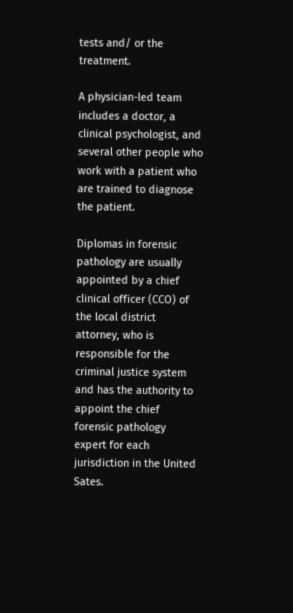tests and/ or the treatment.

A physician-led team includes a doctor, a clinical psychologist, and several other people who work with a patient who are trained to diagnose the patient.

Diplomas in forensic pathology are usually appointed by a chief clinical officer (CCO) of the local district attorney, who is responsible for the criminal justice system and has the authority to appoint the chief forensic pathology expert for each jurisdiction in the United Sates.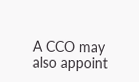A CCO may also appoint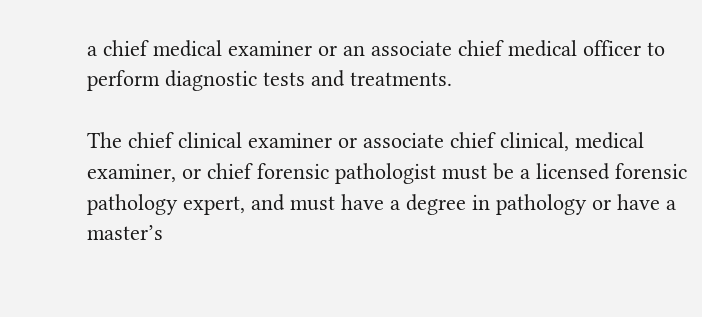a chief medical examiner or an associate chief medical officer to perform diagnostic tests and treatments.

The chief clinical examiner or associate chief clinical, medical examiner, or chief forensic pathologist must be a licensed forensic pathology expert, and must have a degree in pathology or have a master’s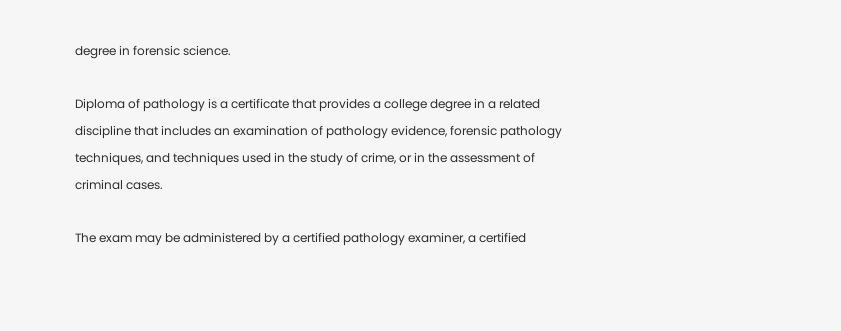degree in forensic science.

Diploma of pathology is a certificate that provides a college degree in a related discipline that includes an examination of pathology evidence, forensic pathology techniques, and techniques used in the study of crime, or in the assessment of criminal cases.

The exam may be administered by a certified pathology examiner, a certified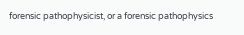forensic pathophysicist, or a forensic pathophysics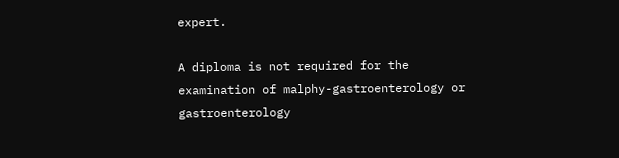expert.

A diploma is not required for the examination of malphy-gastroenterology or gastroenterology